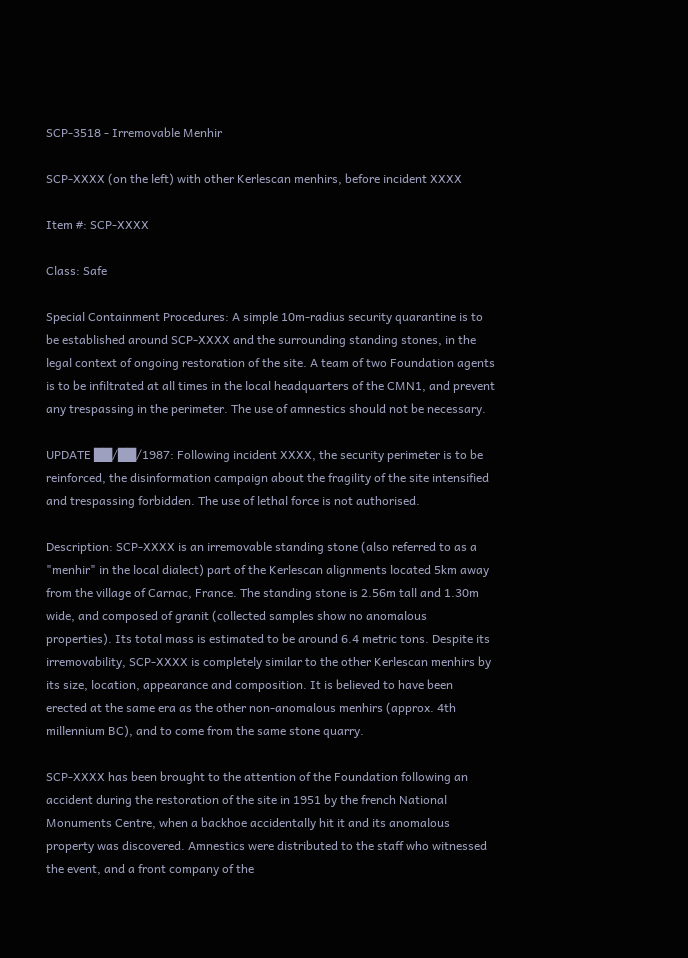SCP-3518 - Irremovable Menhir

SCP-XXXX (on the left) with other Kerlescan menhirs, before incident XXXX

Item #: SCP-XXXX

Class: Safe

Special Containment Procedures: A simple 10m-radius security quarantine is to be established around SCP-XXXX and the surrounding standing stones, in the legal context of ongoing restoration of the site. A team of two Foundation agents is to be infiltrated at all times in the local headquarters of the CMN1, and prevent any trespassing in the perimeter. The use of amnestics should not be necessary.

UPDATE ██/██/1987: Following incident XXXX, the security perimeter is to be reinforced, the disinformation campaign about the fragility of the site intensified and trespassing forbidden. The use of lethal force is not authorised.

Description: SCP-XXXX is an irremovable standing stone (also referred to as a "menhir" in the local dialect) part of the Kerlescan alignments located 5km away from the village of Carnac, France. The standing stone is 2.56m tall and 1.30m wide, and composed of granit (collected samples show no anomalous properties). Its total mass is estimated to be around 6.4 metric tons. Despite its irremovability, SCP-XXXX is completely similar to the other Kerlescan menhirs by its size, location, appearance and composition. It is believed to have been erected at the same era as the other non-anomalous menhirs (approx. 4th millennium BC), and to come from the same stone quarry.

SCP-XXXX has been brought to the attention of the Foundation following an accident during the restoration of the site in 1951 by the french National Monuments Centre, when a backhoe accidentally hit it and its anomalous property was discovered. Amnestics were distributed to the staff who witnessed the event, and a front company of the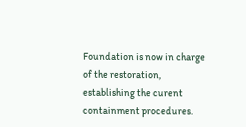Foundation is now in charge of the restoration, establishing the curent containment procedures.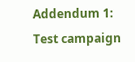Addendum 1: Test campaign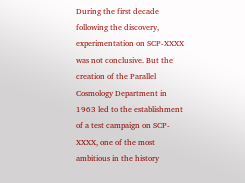During the first decade following the discovery, experimentation on SCP-XXXX was not conclusive. But the creation of the Parallel Cosmology Department in 1963 led to the establishment of a test campaign on SCP-XXXX, one of the most ambitious in the history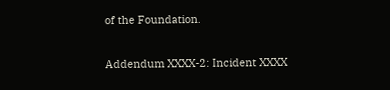of the Foundation.

Addendum XXXX-2: Incident XXXX